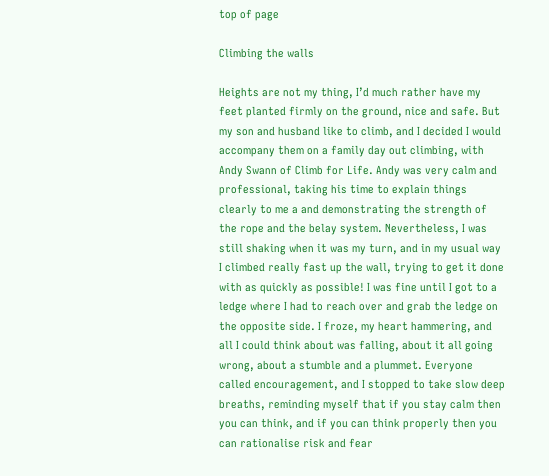top of page

Climbing the walls

Heights are not my thing, I’d much rather have my feet planted firmly on the ground, nice and safe. But my son and husband like to climb, and I decided I would accompany them on a family day out climbing, with Andy Swann of Climb for Life. Andy was very calm and professional, taking his time to explain things clearly to me a and demonstrating the strength of the rope and the belay system. Nevertheless, I was still shaking when it was my turn, and in my usual way I climbed really fast up the wall, trying to get it done with as quickly as possible! I was fine until I got to a ledge where I had to reach over and grab the ledge on the opposite side. I froze, my heart hammering, and all I could think about was falling, about it all going wrong, about a stumble and a plummet. Everyone called encouragement, and I stopped to take slow deep breaths, reminding myself that if you stay calm then you can think, and if you can think properly then you can rationalise risk and fear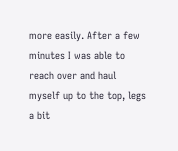more easily. After a few minutes I was able to reach over and haul myself up to the top, legs a bit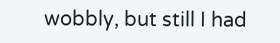wobbly, but still I had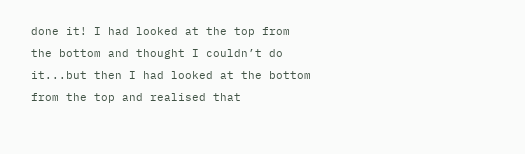done it! I had looked at the top from the bottom and thought I couldn’t do it...but then I had looked at the bottom from the top and realised that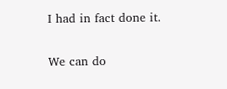I had in fact done it.

We can do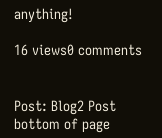anything!

16 views0 comments


Post: Blog2 Post
bottom of page